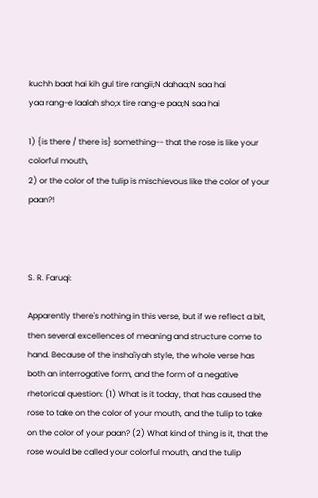kuchh baat hai kih gul tire rangii;N dahaa;N saa hai
yaa rang-e laalah sho;x tire rang-e paa;N saa hai

1) {is there / there is} something-- that the rose is like your colorful mouth,
2) or the color of the tulip is mischievous like the color of your paan?!



S. R. Faruqi:

Apparently there's nothing in this verse, but if we reflect a bit, then several excellences of meaning and structure come to hand. Because of the insha'iyah style, the whole verse has both an interrogative form, and the form of a negative rhetorical question: (1) What is it today, that has caused the rose to take on the color of your mouth, and the tulip to take on the color of your paan? (2) What kind of thing is it, that the rose would be called your colorful mouth, and the tulip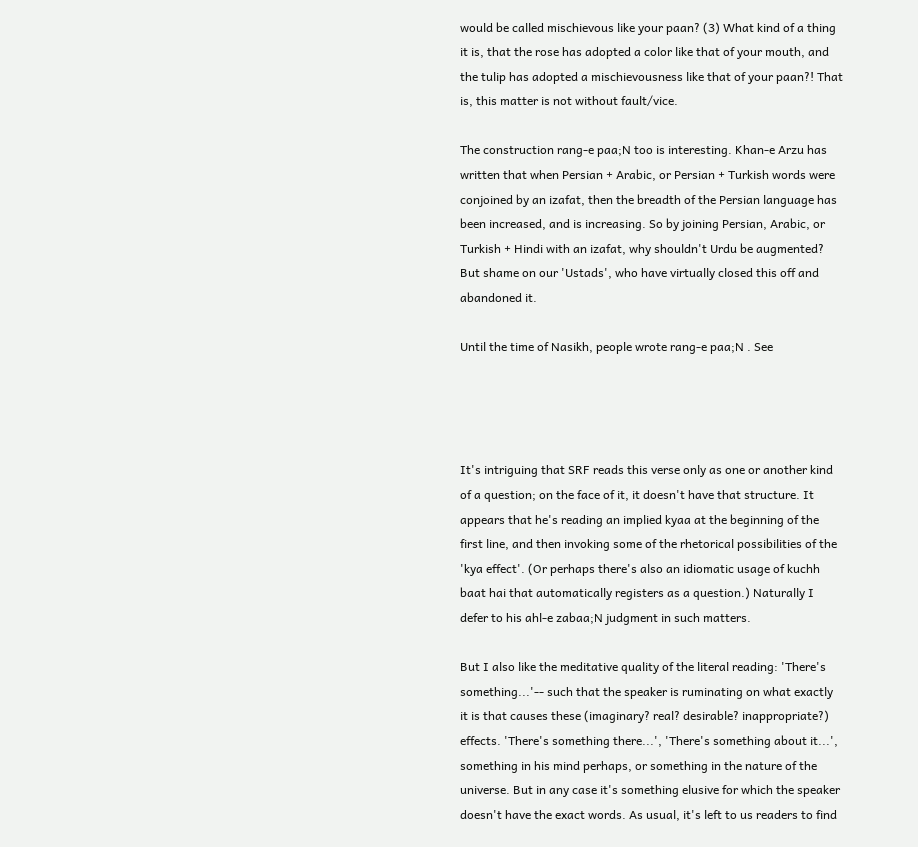would be called mischievous like your paan? (3) What kind of a thing it is, that the rose has adopted a color like that of your mouth, and the tulip has adopted a mischievousness like that of your paan?! That is, this matter is not without fault/vice.

The construction rang-e paa;N too is interesting. Khan-e Arzu has written that when Persian + Arabic, or Persian + Turkish words were conjoined by an izafat, then the breadth of the Persian language has been increased, and is increasing. So by joining Persian, Arabic, or Turkish + Hindi with an izafat, why shouldn't Urdu be augmented? But shame on our 'Ustads', who have virtually closed this off and abandoned it.

Until the time of Nasikh, people wrote rang-e paa;N . See




It's intriguing that SRF reads this verse only as one or another kind of a question; on the face of it, it doesn't have that structure. It appears that he's reading an implied kyaa at the beginning of the first line, and then invoking some of the rhetorical possibilities of the 'kya effect'. (Or perhaps there's also an idiomatic usage of kuchh baat hai that automatically registers as a question.) Naturally I defer to his ahl-e zabaa;N judgment in such matters.

But I also like the meditative quality of the literal reading: 'There's something...'-- such that the speaker is ruminating on what exactly it is that causes these (imaginary? real? desirable? inappropriate?) effects. 'There's something there...', 'There's something about it...', something in his mind perhaps, or something in the nature of the universe. But in any case it's something elusive for which the speaker doesn't have the exact words. As usual, it's left to us readers to find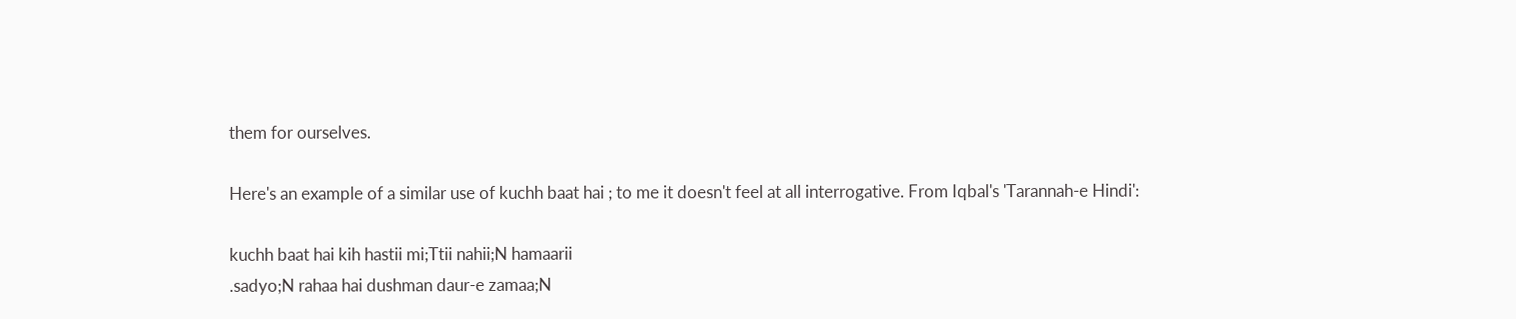them for ourselves.

Here's an example of a similar use of kuchh baat hai ; to me it doesn't feel at all interrogative. From Iqbal's 'Tarannah-e Hindi':

kuchh baat hai kih hastii mi;Ttii nahii;N hamaarii
.sadyo;N rahaa hai dushman daur-e zamaa;N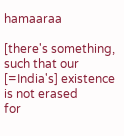hamaaraa

[there's something, such that our [=India's] existence is not erased
for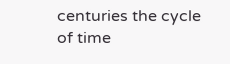centuries the cycle of time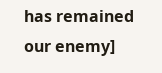has remained our enemy]